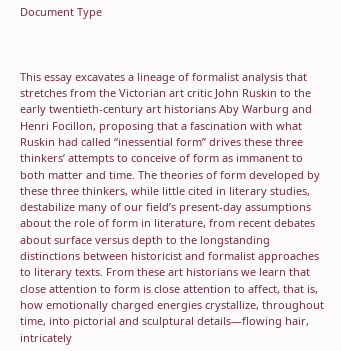Document Type



This essay excavates a lineage of formalist analysis that stretches from the Victorian art critic John Ruskin to the early twentieth-century art historians Aby Warburg and Henri Focillon, proposing that a fascination with what Ruskin had called “inessential form” drives these three thinkers’ attempts to conceive of form as immanent to both matter and time. The theories of form developed by these three thinkers, while little cited in literary studies, destabilize many of our field’s present-day assumptions about the role of form in literature, from recent debates about surface versus depth to the longstanding distinctions between historicist and formalist approaches to literary texts. From these art historians we learn that close attention to form is close attention to affect, that is, how emotionally charged energies crystallize, throughout time, into pictorial and sculptural details—flowing hair, intricately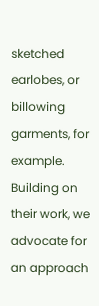sketched earlobes, or billowing garments, for example. Building on their work, we advocate for an approach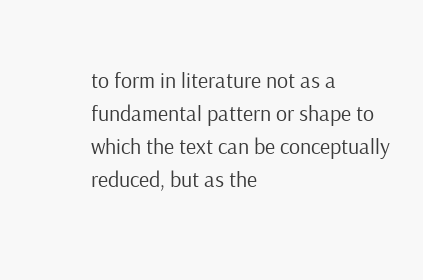to form in literature not as a fundamental pattern or shape to which the text can be conceptually reduced, but as the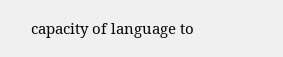capacity of language to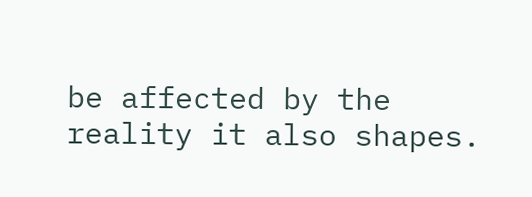be affected by the reality it also shapes.